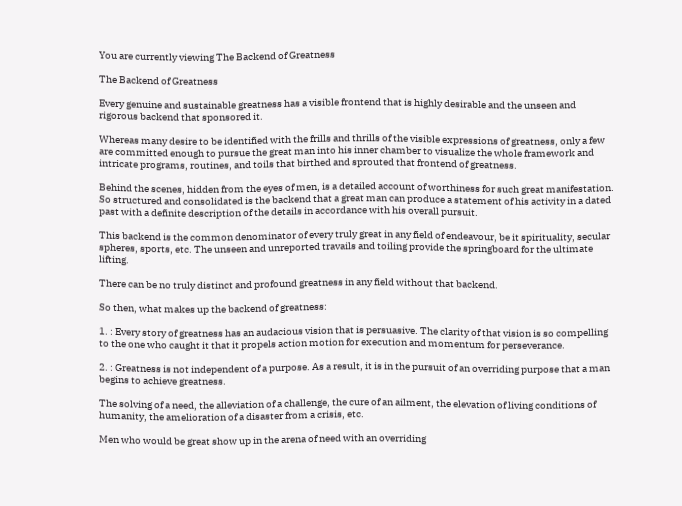You are currently viewing The Backend of Greatness

The Backend of Greatness

Every genuine and sustainable greatness has a visible frontend that is highly desirable and the unseen and rigorous backend that sponsored it.

Whereas many desire to be identified with the frills and thrills of the visible expressions of greatness, only a few are committed enough to pursue the great man into his inner chamber to visualize the whole framework and intricate programs, routines, and toils that birthed and sprouted that frontend of greatness.

Behind the scenes, hidden from the eyes of men, is a detailed account of worthiness for such great manifestation. So structured and consolidated is the backend that a great man can produce a statement of his activity in a dated past with a definite description of the details in accordance with his overall pursuit.

This backend is the common denominator of every truly great in any field of endeavour, be it spirituality, secular spheres, sports, etc. The unseen and unreported travails and toiling provide the springboard for the ultimate lifting.

There can be no truly distinct and profound greatness in any field without that backend.

So then, what makes up the backend of greatness:

1. : Every story of greatness has an audacious vision that is persuasive. The clarity of that vision is so compelling to the one who caught it that it propels action motion for execution and momentum for perseverance.

2. : Greatness is not independent of a purpose. As a result, it is in the pursuit of an overriding purpose that a man begins to achieve greatness.

The solving of a need, the alleviation of a challenge, the cure of an ailment, the elevation of living conditions of humanity, the amelioration of a disaster from a crisis, etc.

Men who would be great show up in the arena of need with an overriding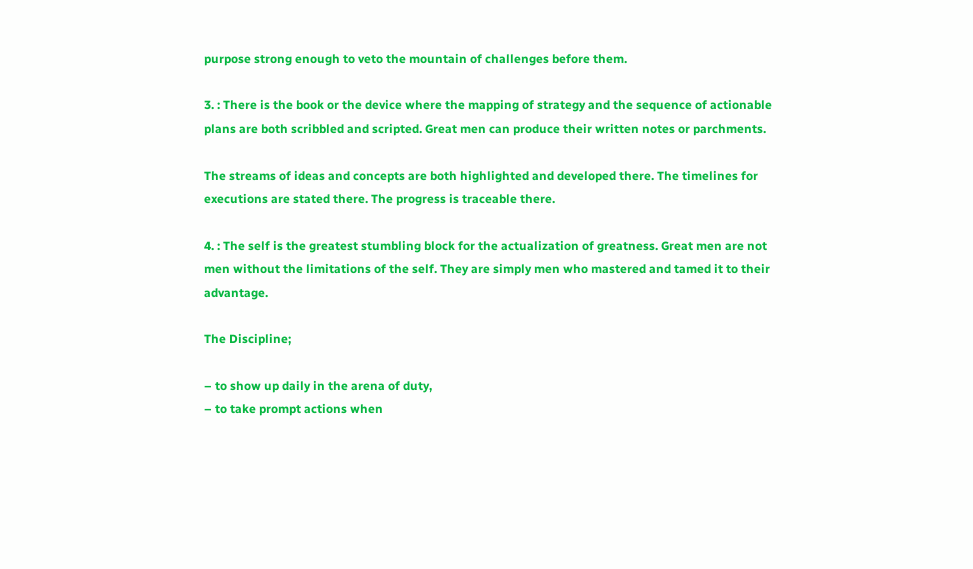purpose strong enough to veto the mountain of challenges before them.

3. : There is the book or the device where the mapping of strategy and the sequence of actionable plans are both scribbled and scripted. Great men can produce their written notes or parchments.

The streams of ideas and concepts are both highlighted and developed there. The timelines for executions are stated there. The progress is traceable there.

4. : The self is the greatest stumbling block for the actualization of greatness. Great men are not men without the limitations of the self. They are simply men who mastered and tamed it to their advantage.

The Discipline;

– to show up daily in the arena of duty,
– to take prompt actions when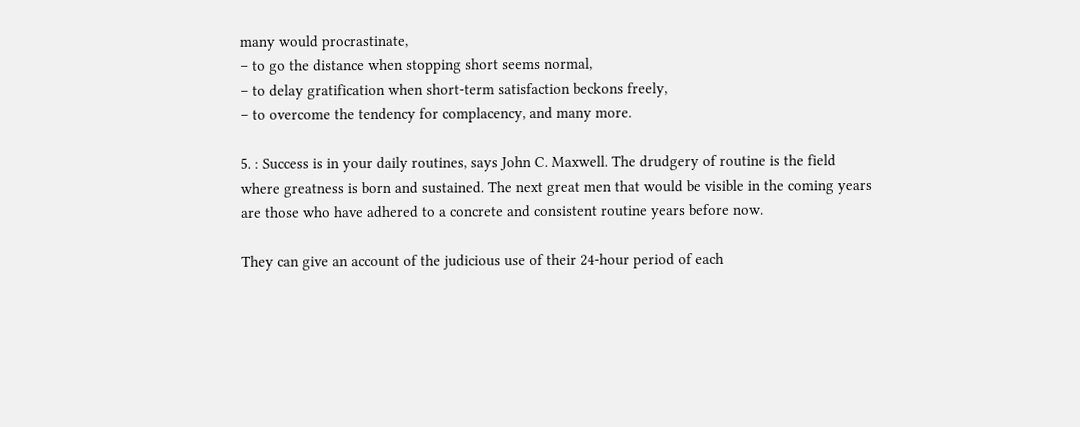many would procrastinate,
– to go the distance when stopping short seems normal,
– to delay gratification when short-term satisfaction beckons freely,
– to overcome the tendency for complacency, and many more.

5. : Success is in your daily routines, says John C. Maxwell. The drudgery of routine is the field where greatness is born and sustained. The next great men that would be visible in the coming years are those who have adhered to a concrete and consistent routine years before now.

They can give an account of the judicious use of their 24-hour period of each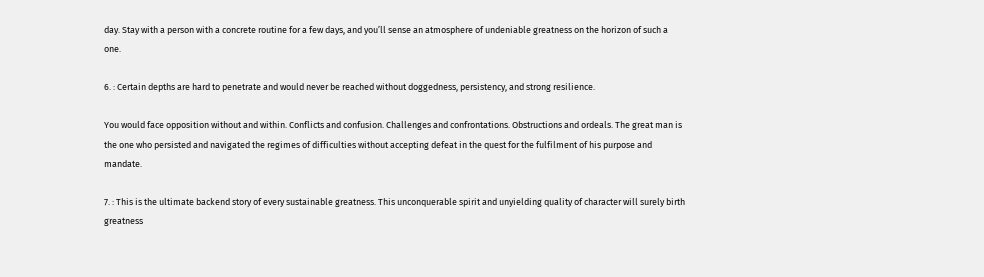day. Stay with a person with a concrete routine for a few days, and you’ll sense an atmosphere of undeniable greatness on the horizon of such a one.

6. : Certain depths are hard to penetrate and would never be reached without doggedness, persistency, and strong resilience.

You would face opposition without and within. Conflicts and confusion. Challenges and confrontations. Obstructions and ordeals. The great man is the one who persisted and navigated the regimes of difficulties without accepting defeat in the quest for the fulfilment of his purpose and mandate.

7. : This is the ultimate backend story of every sustainable greatness. This unconquerable spirit and unyielding quality of character will surely birth greatness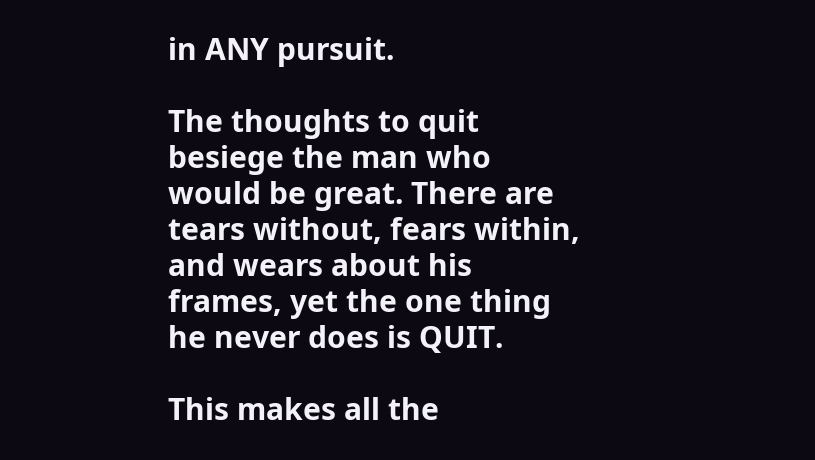in ANY pursuit.

The thoughts to quit besiege the man who would be great. There are tears without, fears within, and wears about his frames, yet the one thing he never does is QUIT.

This makes all the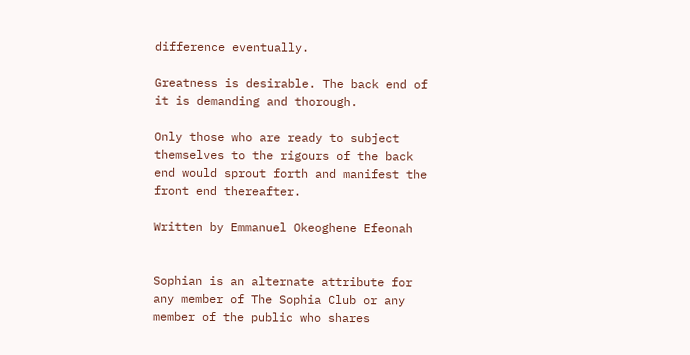difference eventually.

Greatness is desirable. The back end of it is demanding and thorough.

Only those who are ready to subject themselves to the rigours of the back end would sprout forth and manifest the front end thereafter.

Written by Emmanuel Okeoghene Efeonah


Sophian is an alternate attribute for any member of The Sophia Club or any member of the public who shares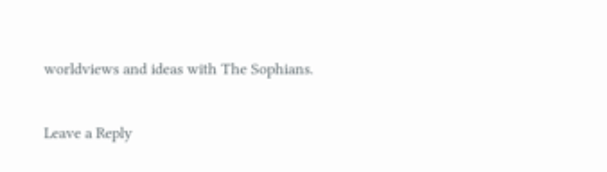worldviews and ideas with The Sophians.

Leave a Reply